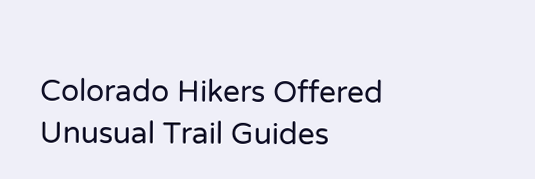Colorado Hikers Offered Unusual Trail Guides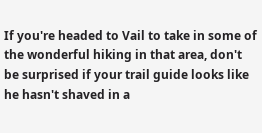If you're headed to Vail to take in some of the wonderful hiking in that area, don't be surprised if your trail guide looks like he hasn't shaved in a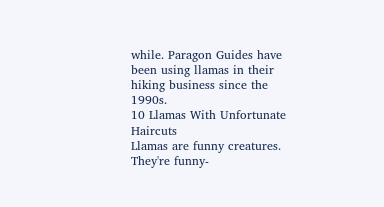while. Paragon Guides have been using llamas in their hiking business since the 1990s.
10 Llamas With Unfortunate Haircuts
Llamas are funny creatures. They're funny-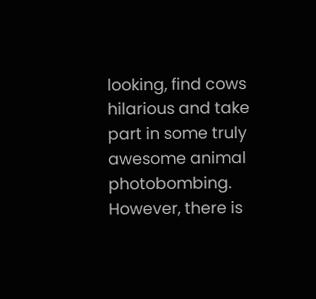looking, find cows hilarious and take part in some truly awesome animal photobombing. However, there is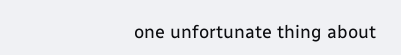one unfortunate thing about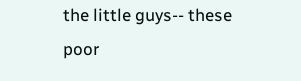the little guys-- these poor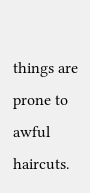things are prone to awful haircuts.